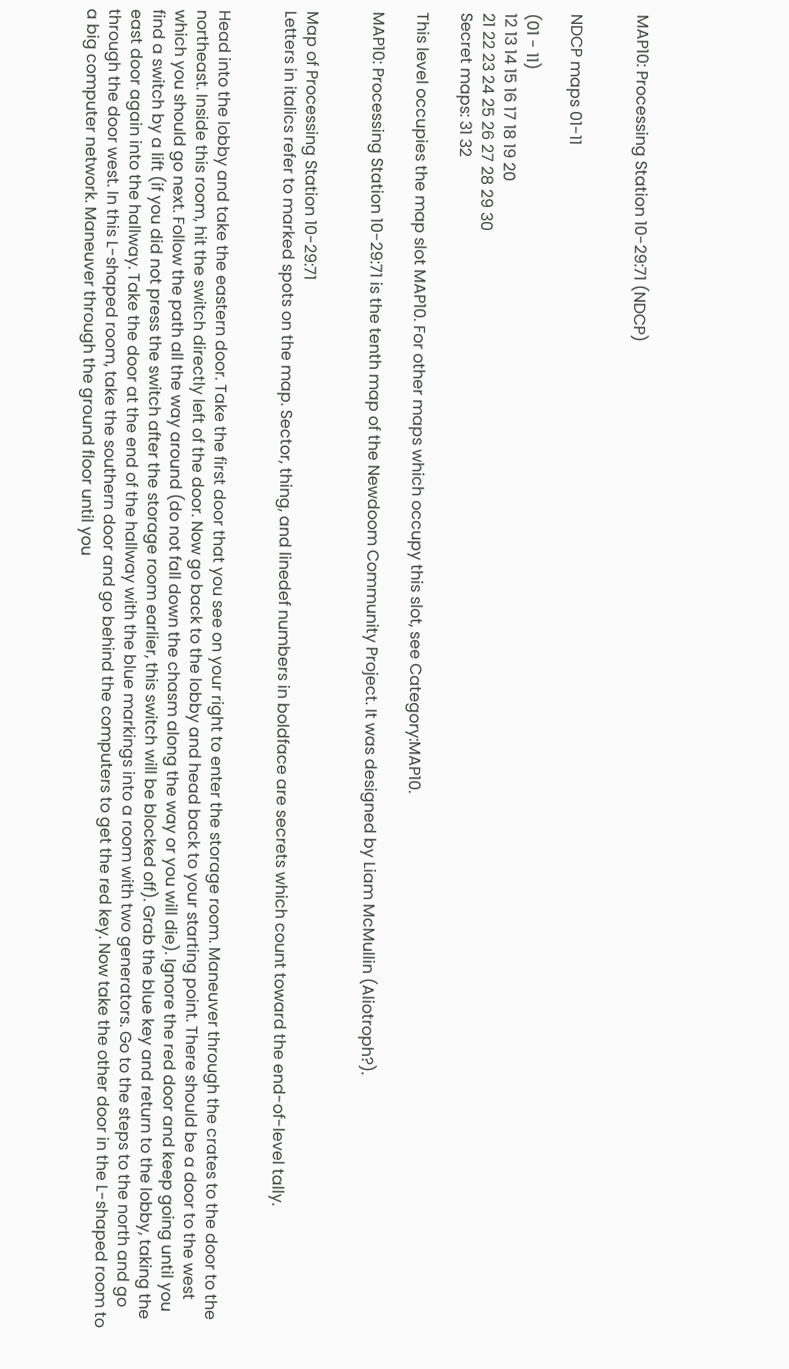MAP10: Processing Station 10-29:71 (NDCP)


NDCP maps 01-11

(01 - 11)
12 13 14 15 16 17 18 19 20
21 22 23 24 25 26 27 28 29 30
Secret maps: 31 32

This level occupies the map slot MAP10. For other maps which occupy this slot, see Category:MAP10.

MAP10: Processing Station 10-29:71 is the tenth map of the Newdoom Community Project. It was designed by Liam McMullin (Aliotroph?).


Map of Processing Station 10-29:71
Letters in italics refer to marked spots on the map. Sector, thing, and linedef numbers in boldface are secrets which count toward the end-of-level tally.


Head into the lobby and take the eastern door. Take the first door that you see on your right to enter the storage room. Maneuver through the crates to the door to the northeast. Inside this room, hit the switch directly left of the door. Now go back to the lobby and head back to your starting point. There should be a door to the west which you should go next. Follow the path all the way around (do not fall down the chasm along the way or you will die). Ignore the red door and keep going until you find a switch by a lift (if you did not press the switch after the storage room earlier, this switch will be blocked off). Grab the blue key and return to the lobby, taking the east door again into the hallway. Take the door at the end of the hallway with the blue markings into a room with two generators. Go to the steps to the north and go through the door west. In this L-shaped room, take the southern door and go behind the computers to get the red key. Now take the other door in the L-shaped room to a big computer network. Maneuver through the ground floor until you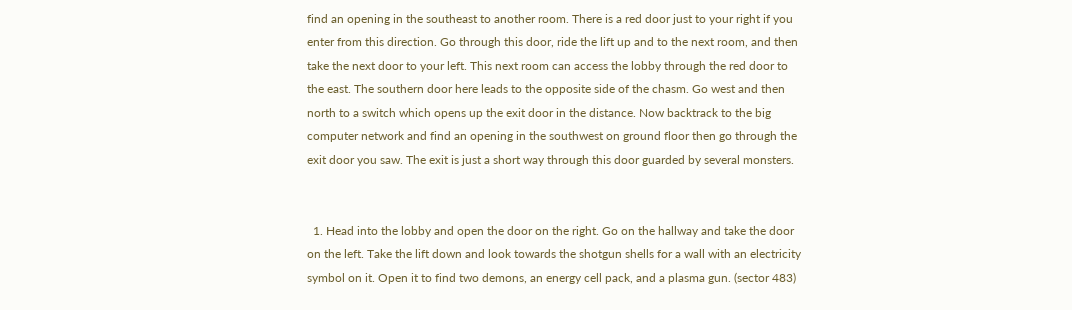find an opening in the southeast to another room. There is a red door just to your right if you enter from this direction. Go through this door, ride the lift up and to the next room, and then take the next door to your left. This next room can access the lobby through the red door to the east. The southern door here leads to the opposite side of the chasm. Go west and then north to a switch which opens up the exit door in the distance. Now backtrack to the big computer network and find an opening in the southwest on ground floor then go through the exit door you saw. The exit is just a short way through this door guarded by several monsters.


  1. Head into the lobby and open the door on the right. Go on the hallway and take the door on the left. Take the lift down and look towards the shotgun shells for a wall with an electricity symbol on it. Open it to find two demons, an energy cell pack, and a plasma gun. (sector 483)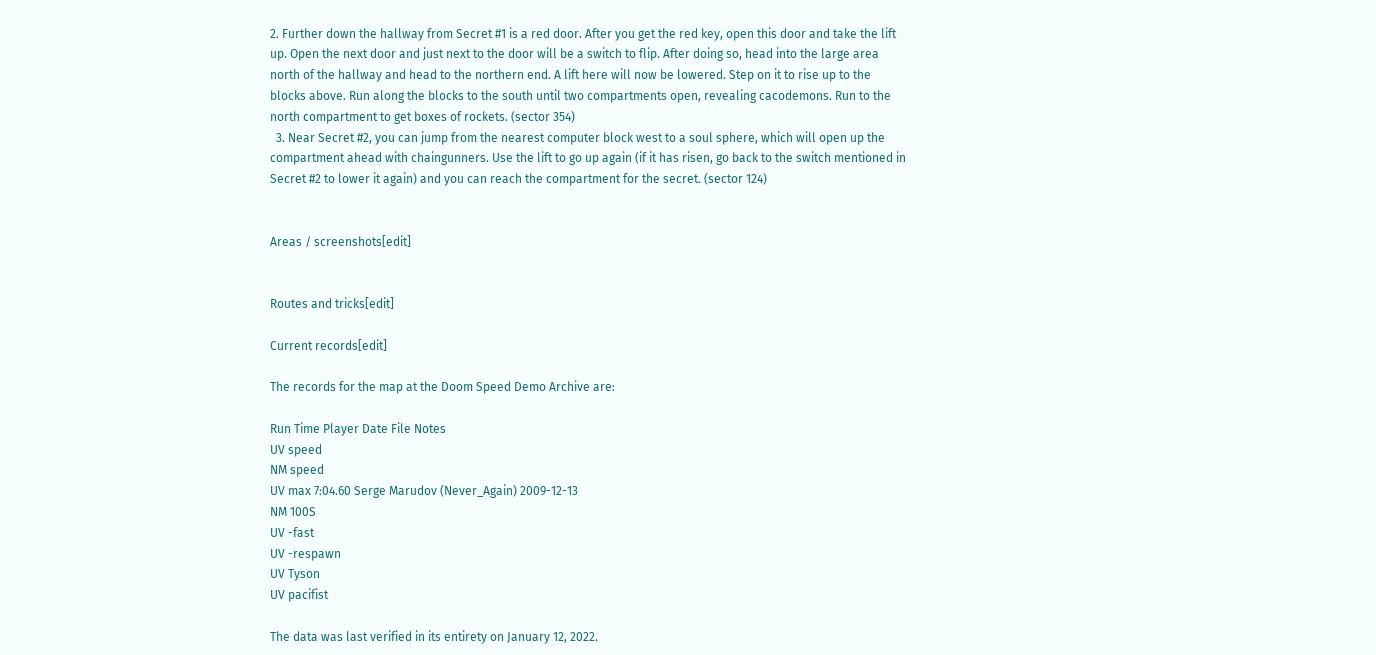2. Further down the hallway from Secret #1 is a red door. After you get the red key, open this door and take the lift up. Open the next door and just next to the door will be a switch to flip. After doing so, head into the large area north of the hallway and head to the northern end. A lift here will now be lowered. Step on it to rise up to the blocks above. Run along the blocks to the south until two compartments open, revealing cacodemons. Run to the north compartment to get boxes of rockets. (sector 354)
  3. Near Secret #2, you can jump from the nearest computer block west to a soul sphere, which will open up the compartment ahead with chaingunners. Use the lift to go up again (if it has risen, go back to the switch mentioned in Secret #2 to lower it again) and you can reach the compartment for the secret. (sector 124)


Areas / screenshots[edit]


Routes and tricks[edit]

Current records[edit]

The records for the map at the Doom Speed Demo Archive are:

Run Time Player Date File Notes
UV speed
NM speed
UV max 7:04.60 Serge Marudov (Never_Again) 2009-12-13
NM 100S
UV -fast
UV -respawn
UV Tyson
UV pacifist

The data was last verified in its entirety on January 12, 2022.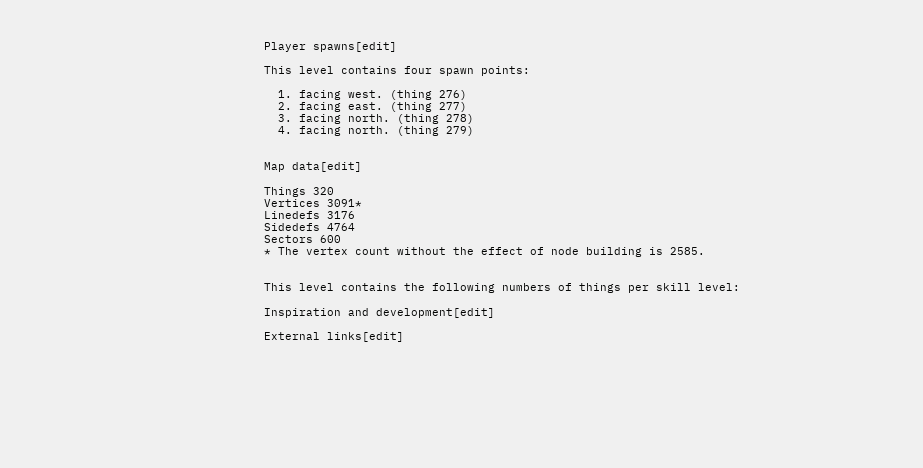Player spawns[edit]

This level contains four spawn points:

  1. facing west. (thing 276)
  2. facing east. (thing 277)
  3. facing north. (thing 278)
  4. facing north. (thing 279)


Map data[edit]

Things 320
Vertices 3091*
Linedefs 3176
Sidedefs 4764
Sectors 600
* The vertex count without the effect of node building is 2585.


This level contains the following numbers of things per skill level:

Inspiration and development[edit]

External links[edit]